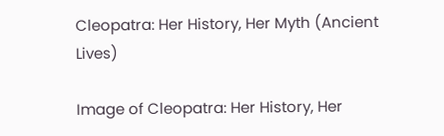Cleopatra: Her History, Her Myth (Ancient Lives)

Image of Cleopatra: Her History, Her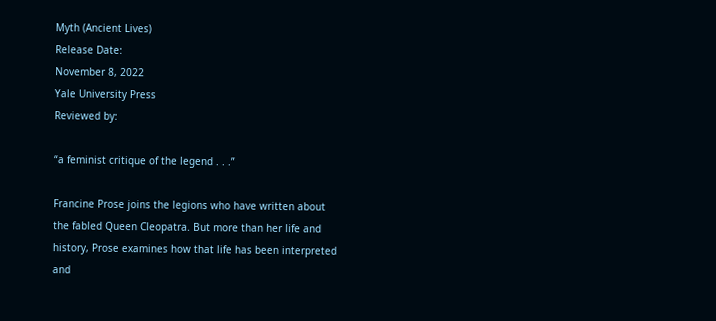Myth (Ancient Lives)
Release Date:
November 8, 2022
Yale University Press
Reviewed by:

“a feminist critique of the legend . . .”

Francine Prose joins the legions who have written about the fabled Queen Cleopatra. But more than her life and history, Prose examines how that life has been interpreted and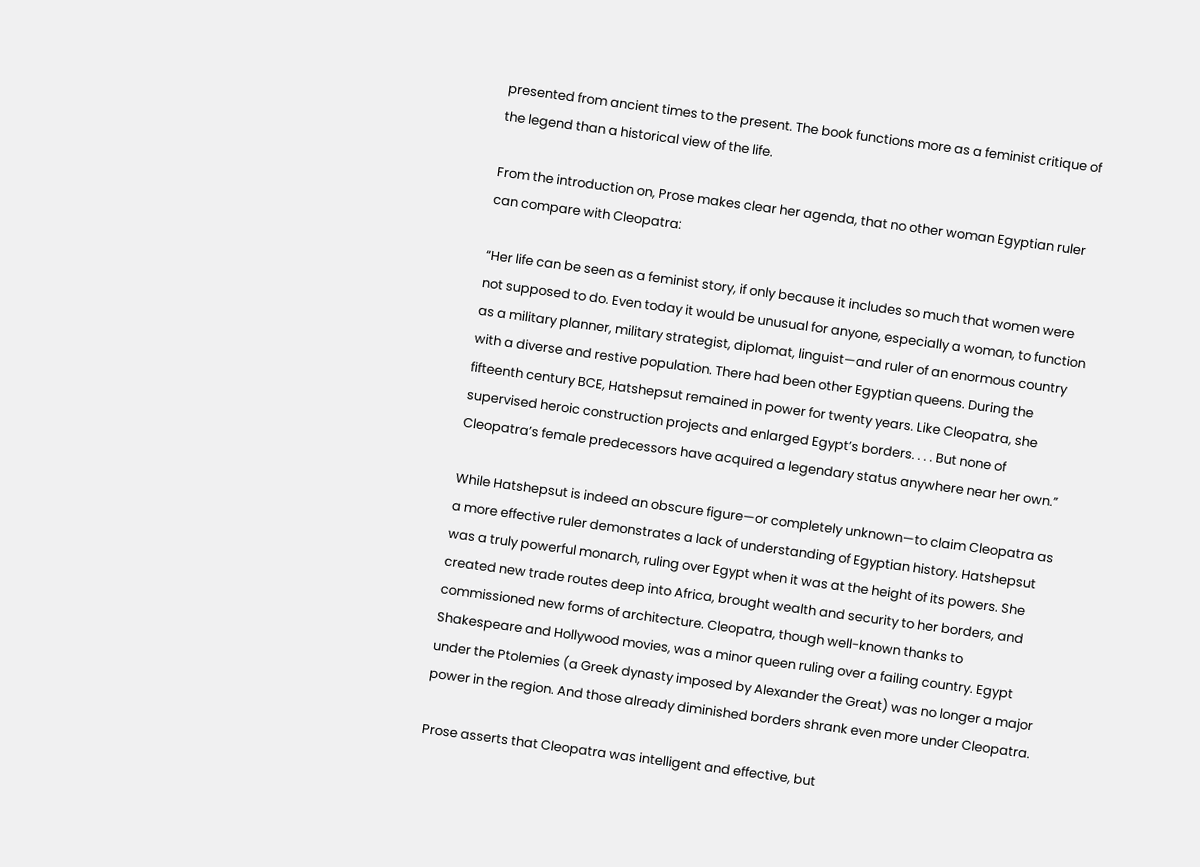presented from ancient times to the present. The book functions more as a feminist critique of the legend than a historical view of the life.

From the introduction on, Prose makes clear her agenda, that no other woman Egyptian ruler can compare with Cleopatra:

“Her life can be seen as a feminist story, if only because it includes so much that women were not supposed to do. Even today it would be unusual for anyone, especially a woman, to function as a military planner, military strategist, diplomat, linguist—and ruler of an enormous country with a diverse and restive population. There had been other Egyptian queens. During the fifteenth century BCE, Hatshepsut remained in power for twenty years. Like Cleopatra, she supervised heroic construction projects and enlarged Egypt’s borders. . . . But none of Cleopatra’s female predecessors have acquired a legendary status anywhere near her own.”

While Hatshepsut is indeed an obscure figure—or completely unknown—to claim Cleopatra as a more effective ruler demonstrates a lack of understanding of Egyptian history. Hatshepsut was a truly powerful monarch, ruling over Egypt when it was at the height of its powers. She created new trade routes deep into Africa, brought wealth and security to her borders, and commissioned new forms of architecture. Cleopatra, though well-known thanks to Shakespeare and Hollywood movies, was a minor queen ruling over a failing country. Egypt under the Ptolemies (a Greek dynasty imposed by Alexander the Great) was no longer a major power in the region. And those already diminished borders shrank even more under Cleopatra.

Prose asserts that Cleopatra was intelligent and effective, but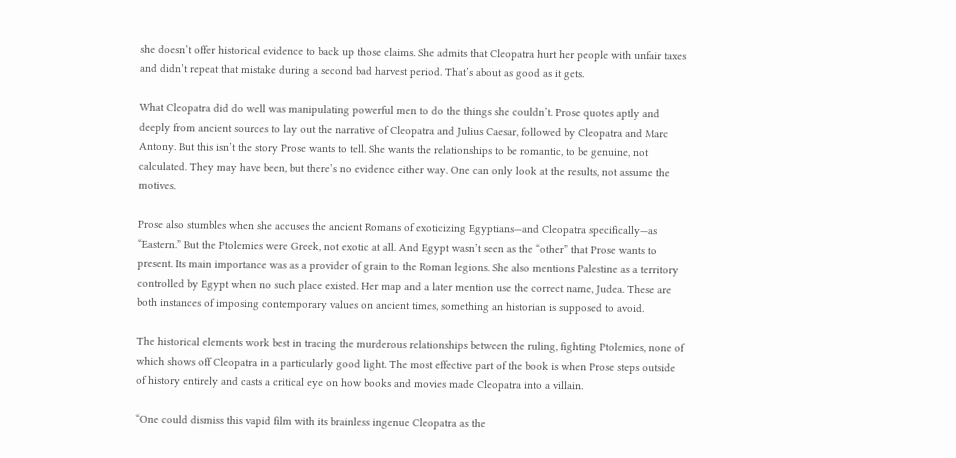she doesn’t offer historical evidence to back up those claims. She admits that Cleopatra hurt her people with unfair taxes and didn’t repeat that mistake during a second bad harvest period. That’s about as good as it gets.

What Cleopatra did do well was manipulating powerful men to do the things she couldn’t. Prose quotes aptly and deeply from ancient sources to lay out the narrative of Cleopatra and Julius Caesar, followed by Cleopatra and Marc Antony. But this isn’t the story Prose wants to tell. She wants the relationships to be romantic, to be genuine, not calculated. They may have been, but there’s no evidence either way. One can only look at the results, not assume the motives.

Prose also stumbles when she accuses the ancient Romans of exoticizing Egyptians—and Cleopatra specifically—as “Eastern.” But the Ptolemies were Greek, not exotic at all. And Egypt wasn’t seen as the “other” that Prose wants to present. Its main importance was as a provider of grain to the Roman legions. She also mentions Palestine as a territory controlled by Egypt when no such place existed. Her map and a later mention use the correct name, Judea. These are both instances of imposing contemporary values on ancient times, something an historian is supposed to avoid.

The historical elements work best in tracing the murderous relationships between the ruling, fighting Ptolemies, none of which shows off Cleopatra in a particularly good light. The most effective part of the book is when Prose steps outside of history entirely and casts a critical eye on how books and movies made Cleopatra into a villain.

“One could dismiss this vapid film with its brainless ingenue Cleopatra as the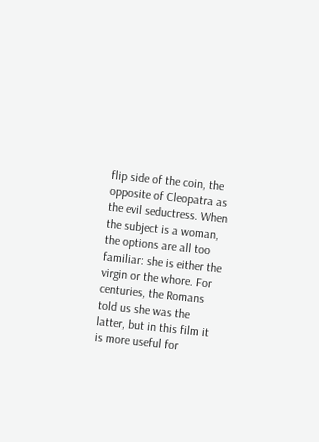flip side of the coin, the opposite of Cleopatra as the evil seductress. When the subject is a woman, the options are all too familiar: she is either the virgin or the whore. For centuries, the Romans told us she was the latter, but in this film it is more useful for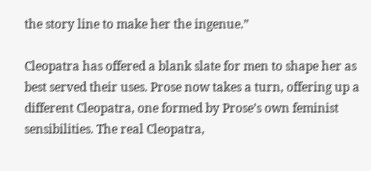the story line to make her the ingenue.”

Cleopatra has offered a blank slate for men to shape her as best served their uses. Prose now takes a turn, offering up a different Cleopatra, one formed by Prose’s own feminist sensibilities. The real Cleopatra,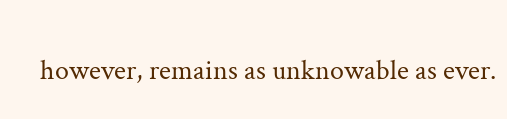however, remains as unknowable as ever.